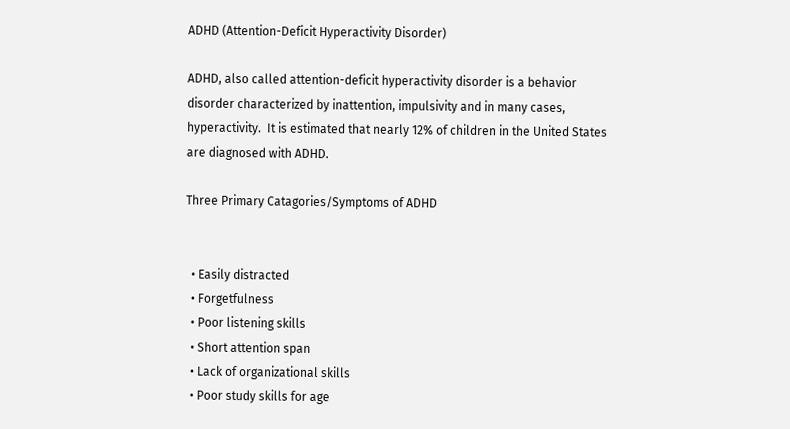ADHD (Attention-Deficit Hyperactivity Disorder)

ADHD, also called attention-deficit hyperactivity disorder is a behavior disorder characterized by inattention, impulsivity and in many cases, hyperactivity.  It is estimated that nearly 12% of children in the United States are diagnosed with ADHD.

Three Primary Catagories/Symptoms of ADHD


  • Easily distracted
  • Forgetfulness
  • Poor listening skills
  • Short attention span
  • Lack of organizational skills
  • Poor study skills for age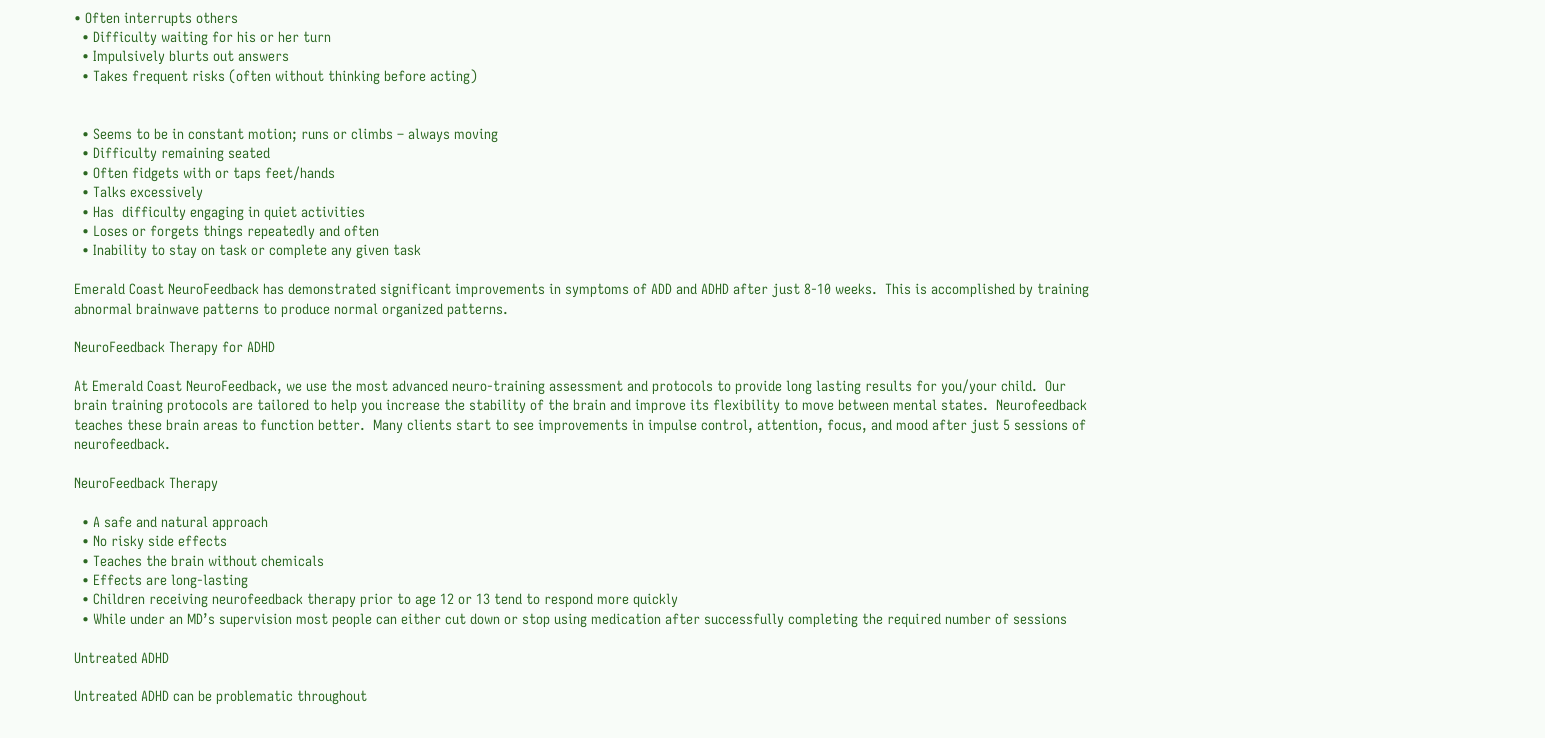• Often interrupts others
  • Difficulty waiting for his or her turn
  • Impulsively blurts out answers
  • Takes frequent risks (often without thinking before acting)


  • Seems to be in constant motion; runs or climbs – always moving
  • Difficulty remaining seated
  • Often fidgets with or taps feet/hands
  • Talks excessively
  • Has  difficulty engaging in quiet activities
  • Loses or forgets things repeatedly and often
  • Inability to stay on task or complete any given task

Emerald Coast NeuroFeedback has demonstrated significant improvements in symptoms of ADD and ADHD after just 8-10 weeks.  This is accomplished by training abnormal brainwave patterns to produce normal organized patterns.

NeuroFeedback Therapy for ADHD

At Emerald Coast NeuroFeedback, we use the most advanced neuro-training assessment and protocols to provide long lasting results for you/your child.  Our brain training protocols are tailored to help you increase the stability of the brain and improve its flexibility to move between mental states.  Neurofeedback teaches these brain areas to function better.  Many clients start to see improvements in impulse control, attention, focus, and mood after just 5 sessions of neurofeedback.

NeuroFeedback Therapy

  • A safe and natural approach
  • No risky side effects
  • Teaches the brain without chemicals
  • Effects are long-lasting
  • Children receiving neurofeedback therapy prior to age 12 or 13 tend to respond more quickly
  • While under an MD’s supervision most people can either cut down or stop using medication after successfully completing the required number of sessions

Untreated ADHD

Untreated ADHD can be problematic throughout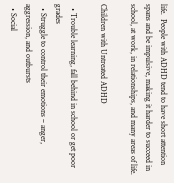life.  People with ADHD tend to have short attention spans and be impulsive, making it harder to succeed in school, at work, in relationships, and many areas of life.

Children with Untreated ADHD

  • Trouble learning, fall behind in school or get poor grades
  • Struggle to control their emotions – anger, aggression, and outbursts
  • Social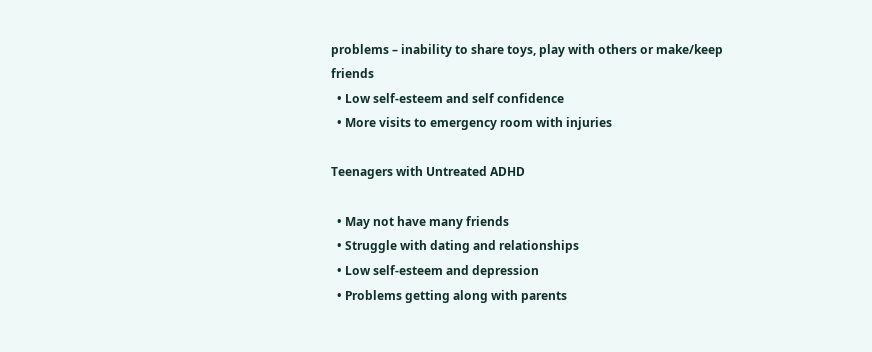problems – inability to share toys, play with others or make/keep friends
  • Low self-esteem and self confidence
  • More visits to emergency room with injuries

Teenagers with Untreated ADHD

  • May not have many friends
  • Struggle with dating and relationships
  • Low self-esteem and depression
  • Problems getting along with parents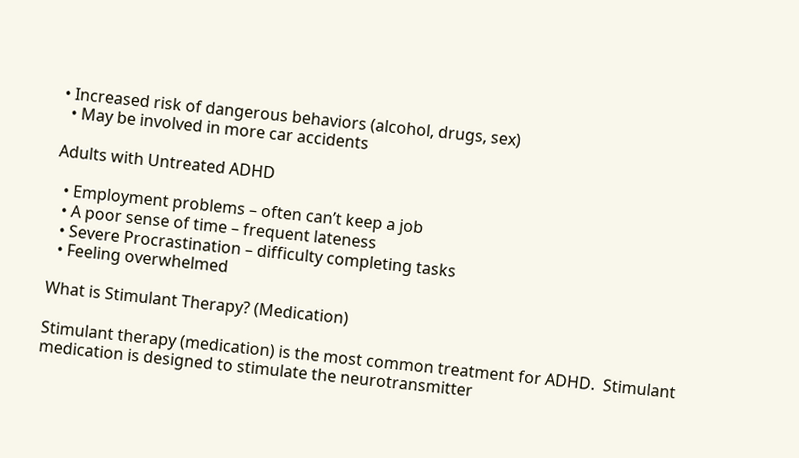• Increased risk of dangerous behaviors (alcohol, drugs, sex)
  • May be involved in more car accidents

Adults with Untreated ADHD

  • Employment problems – often can’t keep a job
  • A poor sense of time – frequent lateness
  • Severe Procrastination – difficulty completing tasks
  • Feeling overwhelmed

What is Stimulant Therapy? (Medication)

Stimulant therapy (medication) is the most common treatment for ADHD.  Stimulant medication is designed to stimulate the neurotransmitter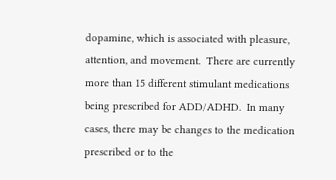dopamine, which is associated with pleasure, attention, and movement.  There are currently more than 15 different stimulant medications being prescribed for ADD/ADHD.  In many cases, there may be changes to the medication prescribed or to the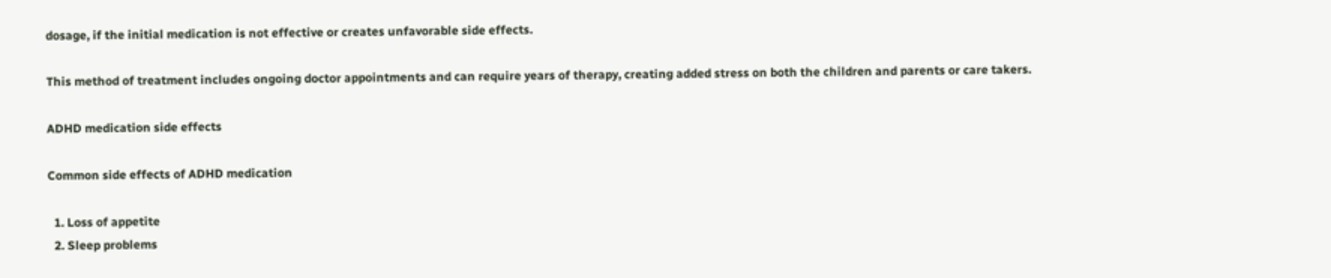dosage, if the initial medication is not effective or creates unfavorable side effects.

This method of treatment includes ongoing doctor appointments and can require years of therapy, creating added stress on both the children and parents or care takers.

ADHD medication side effects

Common side effects of ADHD medication

  1. Loss of appetite
  2. Sleep problems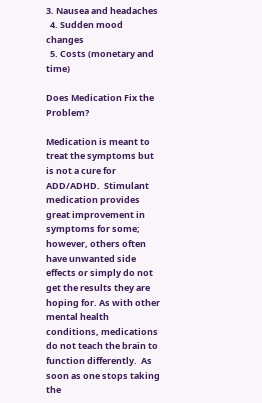3. Nausea and headaches
  4. Sudden mood changes
  5. Costs (monetary and time)

Does Medication Fix the Problem?

Medication is meant to treat the symptoms but is not a cure for ADD/ADHD.  Stimulant medication provides great improvement in symptoms for some; however, others often have unwanted side effects or simply do not get the results they are hoping for. As with other mental health conditions, medications do not teach the brain to function differently.  As soon as one stops taking the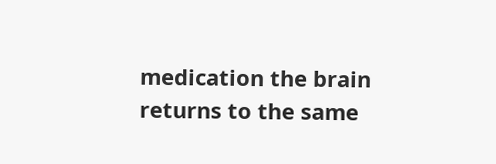medication the brain returns to the same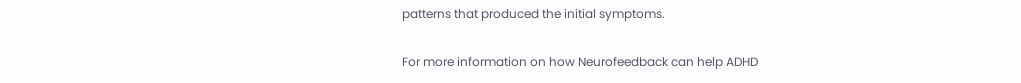patterns that produced the initial symptoms.

For more information on how Neurofeedback can help ADHD